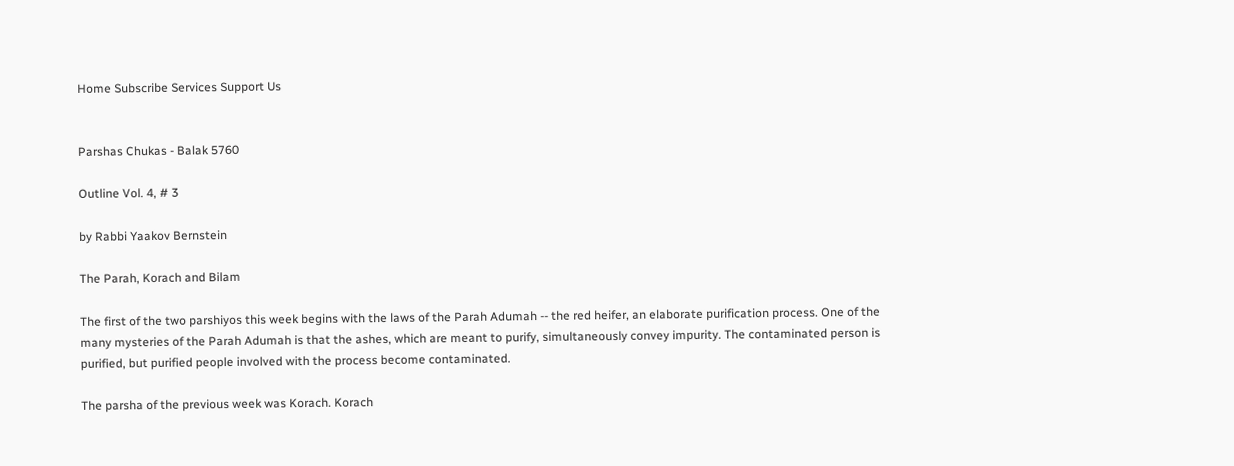Home Subscribe Services Support Us


Parshas Chukas - Balak 5760

Outline Vol. 4, # 3

by Rabbi Yaakov Bernstein

The Parah, Korach and Bilam

The first of the two parshiyos this week begins with the laws of the Parah Adumah -- the red heifer, an elaborate purification process. One of the many mysteries of the Parah Adumah is that the ashes, which are meant to purify, simultaneously convey impurity. The contaminated person is purified, but purified people involved with the process become contaminated.

The parsha of the previous week was Korach. Korach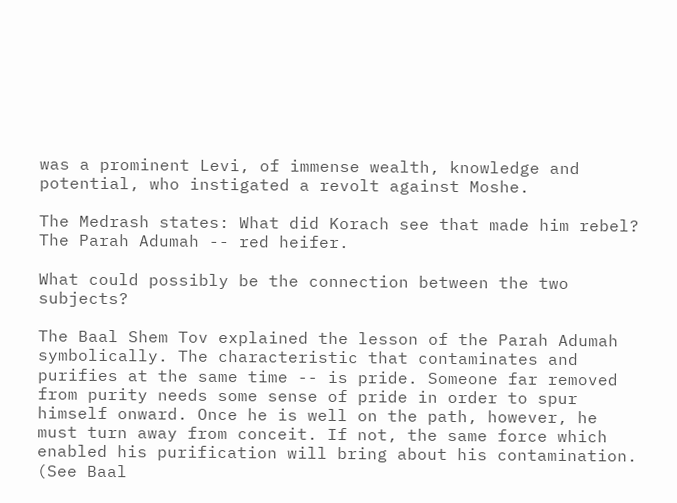was a prominent Levi, of immense wealth, knowledge and potential, who instigated a revolt against Moshe.

The Medrash states: What did Korach see that made him rebel? The Parah Adumah -- red heifer.

What could possibly be the connection between the two subjects?

The Baal Shem Tov explained the lesson of the Parah Adumah symbolically. The characteristic that contaminates and purifies at the same time -- is pride. Someone far removed from purity needs some sense of pride in order to spur himself onward. Once he is well on the path, however, he must turn away from conceit. If not, the same force which enabled his purification will bring about his contamination. (See Baal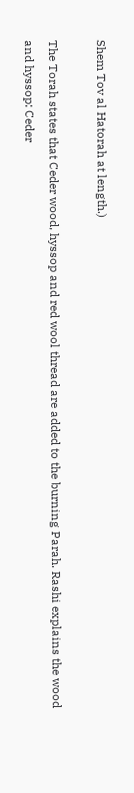Shem Tov al Hatorah at length.)

The Torah states that Ceder wood, hyssop and red wool thread are added to the burning Parah. Rashi explains the wood and hyssop: Ceder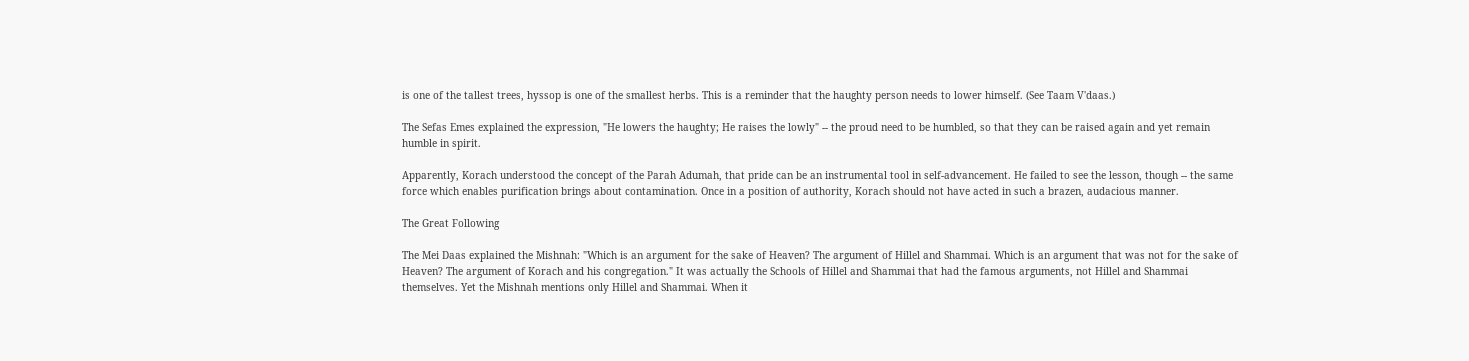is one of the tallest trees, hyssop is one of the smallest herbs. This is a reminder that the haughty person needs to lower himself. (See Taam V'daas.)

The Sefas Emes explained the expression, "He lowers the haughty; He raises the lowly" -- the proud need to be humbled, so that they can be raised again and yet remain humble in spirit.

Apparently, Korach understood the concept of the Parah Adumah, that pride can be an instrumental tool in self-advancement. He failed to see the lesson, though -- the same force which enables purification brings about contamination. Once in a position of authority, Korach should not have acted in such a brazen, audacious manner.

The Great Following

The Mei Daas explained the Mishnah: "Which is an argument for the sake of Heaven? The argument of Hillel and Shammai. Which is an argument that was not for the sake of Heaven? The argument of Korach and his congregation." It was actually the Schools of Hillel and Shammai that had the famous arguments, not Hillel and Shammai themselves. Yet the Mishnah mentions only Hillel and Shammai. When it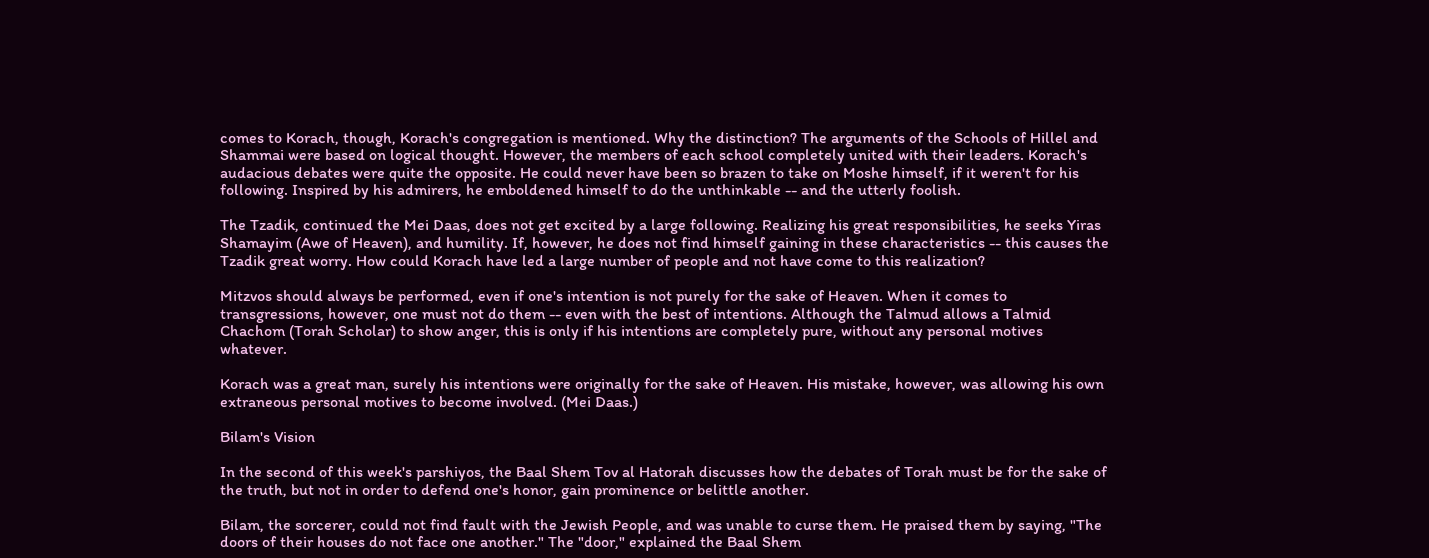comes to Korach, though, Korach's congregation is mentioned. Why the distinction? The arguments of the Schools of Hillel and Shammai were based on logical thought. However, the members of each school completely united with their leaders. Korach's audacious debates were quite the opposite. He could never have been so brazen to take on Moshe himself, if it weren't for his following. Inspired by his admirers, he emboldened himself to do the unthinkable -- and the utterly foolish.

The Tzadik, continued the Mei Daas, does not get excited by a large following. Realizing his great responsibilities, he seeks Yiras Shamayim (Awe of Heaven), and humility. If, however, he does not find himself gaining in these characteristics -- this causes the Tzadik great worry. How could Korach have led a large number of people and not have come to this realization?

Mitzvos should always be performed, even if one's intention is not purely for the sake of Heaven. When it comes to transgressions, however, one must not do them -- even with the best of intentions. Although the Talmud allows a Talmid Chachom (Torah Scholar) to show anger, this is only if his intentions are completely pure, without any personal motives whatever.

Korach was a great man, surely his intentions were originally for the sake of Heaven. His mistake, however, was allowing his own extraneous personal motives to become involved. (Mei Daas.)

Bilam's Vision

In the second of this week's parshiyos, the Baal Shem Tov al Hatorah discusses how the debates of Torah must be for the sake of the truth, but not in order to defend one's honor, gain prominence or belittle another.

Bilam, the sorcerer, could not find fault with the Jewish People, and was unable to curse them. He praised them by saying, "The doors of their houses do not face one another." The "door," explained the Baal Shem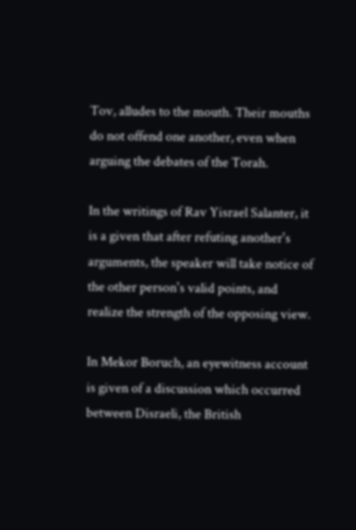Tov, alludes to the mouth. Their mouths do not offend one another, even when arguing the debates of the Torah.

In the writings of Rav Yisrael Salanter, it is a given that after refuting another's arguments, the speaker will take notice of the other person's valid points, and realize the strength of the opposing view.

In Mekor Boruch, an eyewitness account is given of a discussion which occurred between Disraeli, the British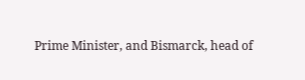Prime Minister, and Bismarck, head of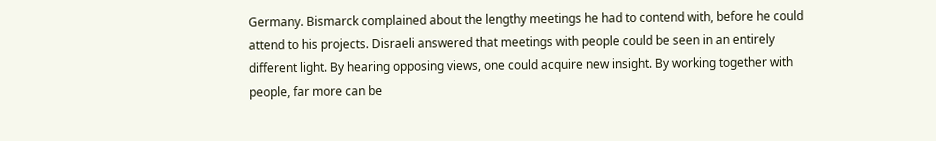Germany. Bismarck complained about the lengthy meetings he had to contend with, before he could attend to his projects. Disraeli answered that meetings with people could be seen in an entirely different light. By hearing opposing views, one could acquire new insight. By working together with people, far more can be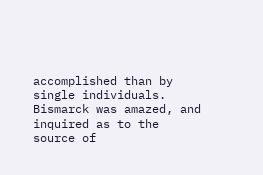accomplished than by single individuals. Bismarck was amazed, and inquired as to the source of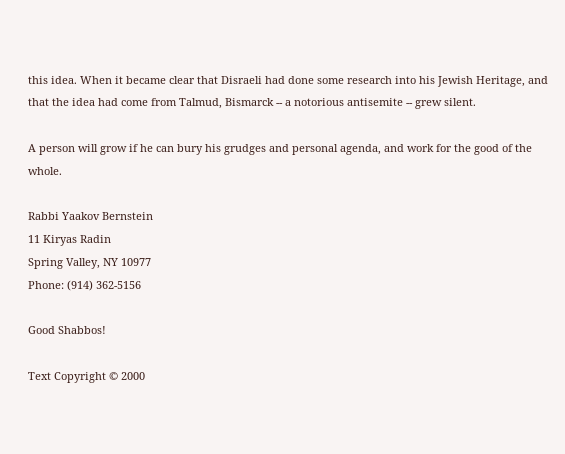this idea. When it became clear that Disraeli had done some research into his Jewish Heritage, and that the idea had come from Talmud, Bismarck -- a notorious antisemite -- grew silent.

A person will grow if he can bury his grudges and personal agenda, and work for the good of the whole.

Rabbi Yaakov Bernstein
11 Kiryas Radin
Spring Valley, NY 10977
Phone: (914) 362-5156

Good Shabbos!

Text Copyright © 2000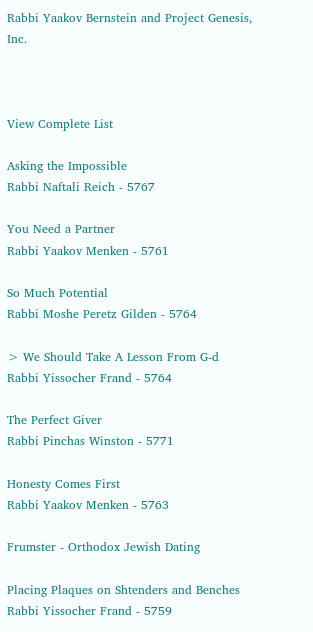Rabbi Yaakov Bernstein and Project Genesis, Inc.



View Complete List

Asking the Impossible
Rabbi Naftali Reich - 5767

You Need a Partner
Rabbi Yaakov Menken - 5761

So Much Potential
Rabbi Moshe Peretz Gilden - 5764

> We Should Take A Lesson From G-d
Rabbi Yissocher Frand - 5764

The Perfect Giver
Rabbi Pinchas Winston - 5771

Honesty Comes First
Rabbi Yaakov Menken - 5763

Frumster - Orthodox Jewish Dating

Placing Plaques on Shtenders and Benches
Rabbi Yissocher Frand - 5759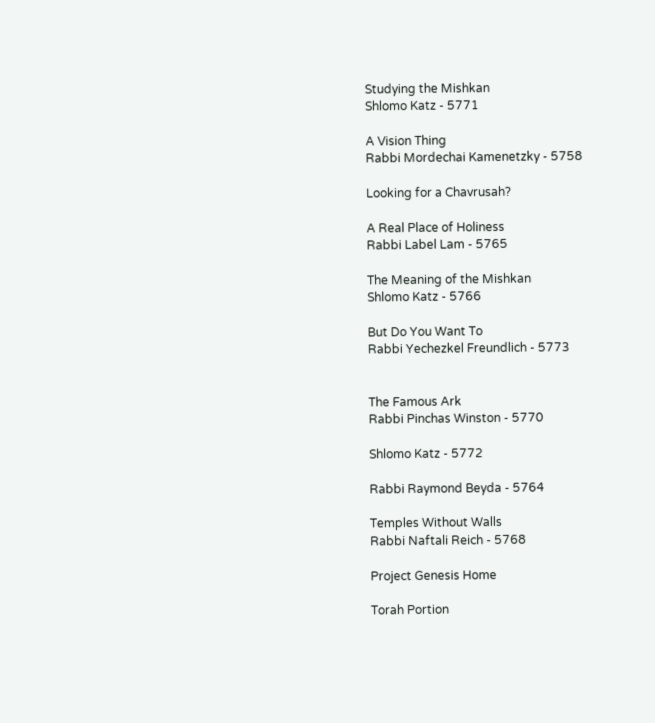Studying the Mishkan
Shlomo Katz - 5771

A Vision Thing
Rabbi Mordechai Kamenetzky - 5758

Looking for a Chavrusah?

A Real Place of Holiness
Rabbi Label Lam - 5765

The Meaning of the Mishkan
Shlomo Katz - 5766

But Do You Want To
Rabbi Yechezkel Freundlich - 5773


The Famous Ark
Rabbi Pinchas Winston - 5770

Shlomo Katz - 5772

Rabbi Raymond Beyda - 5764

Temples Without Walls
Rabbi Naftali Reich - 5768

Project Genesis Home

Torah Portion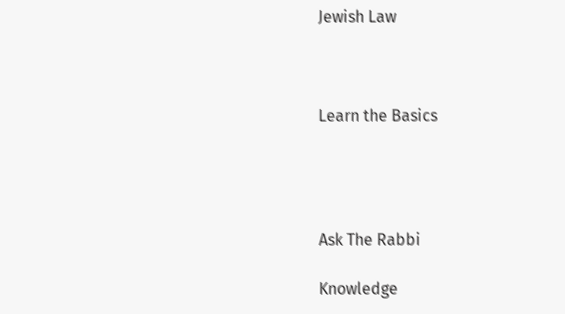Jewish Law



Learn the Basics




Ask The Rabbi

Knowledge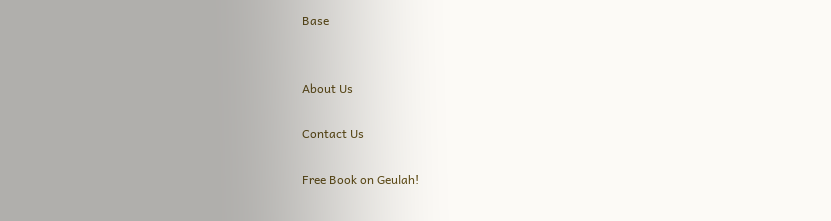Base


About Us

Contact Us

Free Book on Geulah!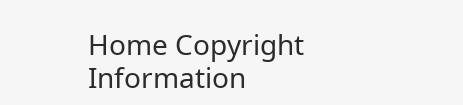Home Copyright Information